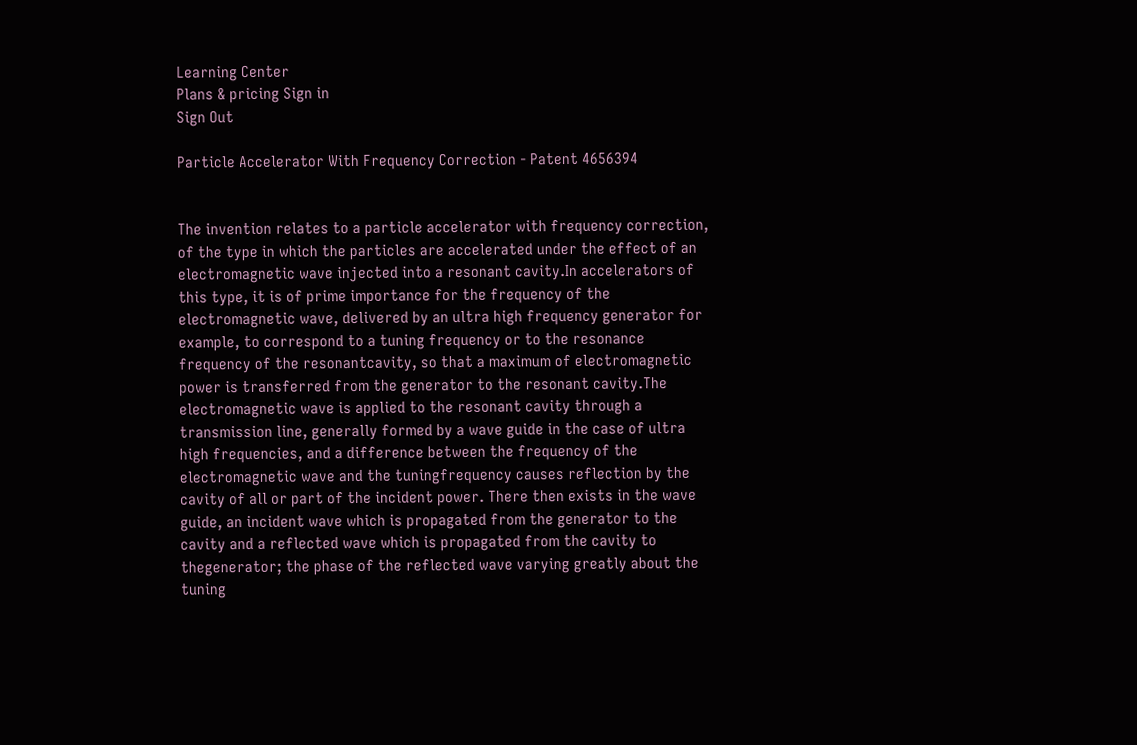Learning Center
Plans & pricing Sign in
Sign Out

Particle Accelerator With Frequency Correction - Patent 4656394


The invention relates to a particle accelerator with frequency correction, of the type in which the particles are accelerated under the effect of an electromagnetic wave injected into a resonant cavity.In accelerators of this type, it is of prime importance for the frequency of the electromagnetic wave, delivered by an ultra high frequency generator for example, to correspond to a tuning frequency or to the resonance frequency of the resonantcavity, so that a maximum of electromagnetic power is transferred from the generator to the resonant cavity.The electromagnetic wave is applied to the resonant cavity through a transmission line, generally formed by a wave guide in the case of ultra high frequencies, and a difference between the frequency of the electromagnetic wave and the tuningfrequency causes reflection by the cavity of all or part of the incident power. There then exists in the wave guide, an incident wave which is propagated from the generator to the cavity and a reflected wave which is propagated from the cavity to thegenerator; the phase of the reflected wave varying greatly about the tuning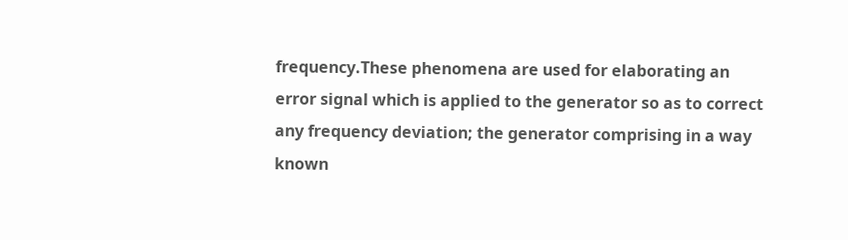frequency.These phenomena are used for elaborating an error signal which is applied to the generator so as to correct any frequency deviation; the generator comprising in a way known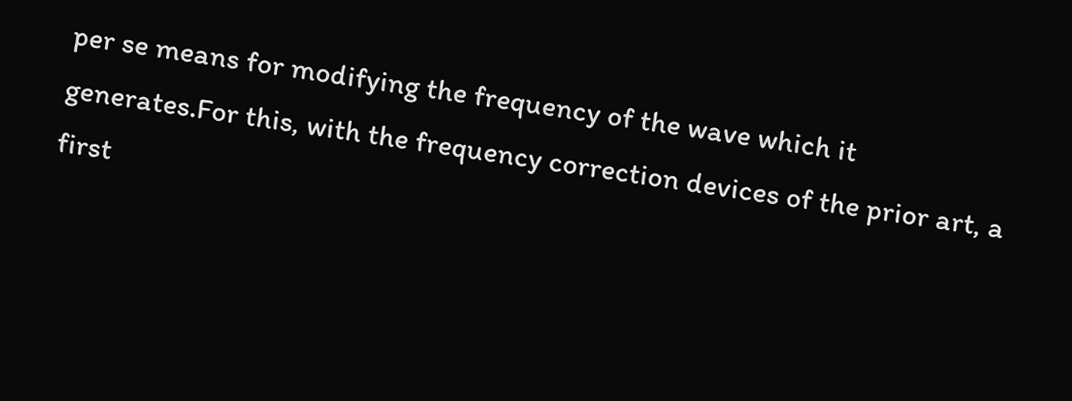per se means for modifying the frequency of the wave which it generates.For this, with the frequency correction devices of the prior art, a first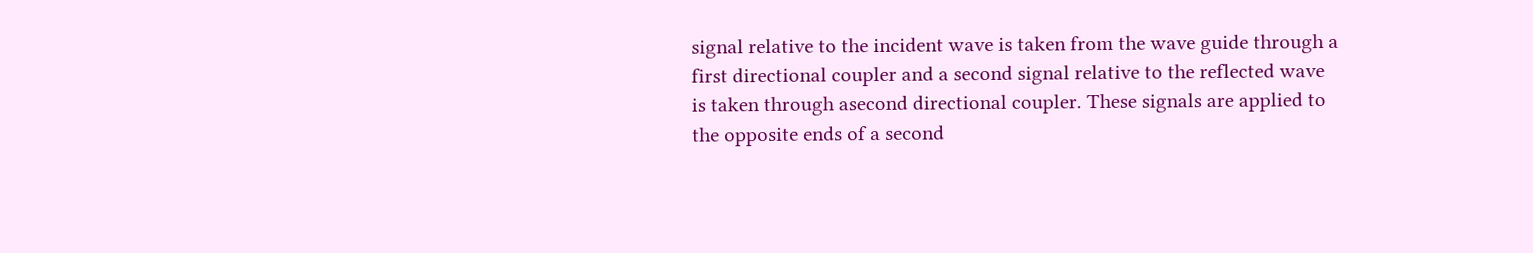signal relative to the incident wave is taken from the wave guide through a first directional coupler and a second signal relative to the reflected wave is taken through asecond directional coupler. These signals are applied to the opposite ends of a second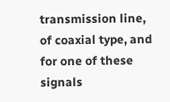transmission line, of coaxial type, and for one of these signals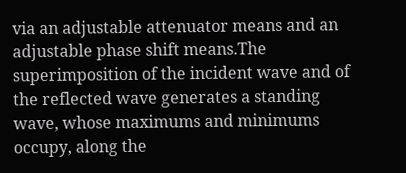via an adjustable attenuator means and an adjustable phase shift means.The superimposition of the incident wave and of the reflected wave generates a standing wave, whose maximums and minimums occupy, along the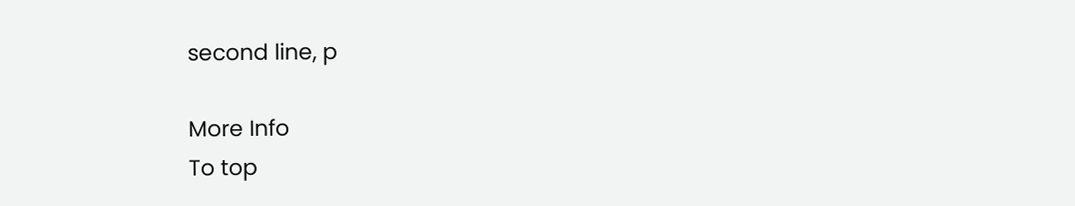second line, p

More Info
To top